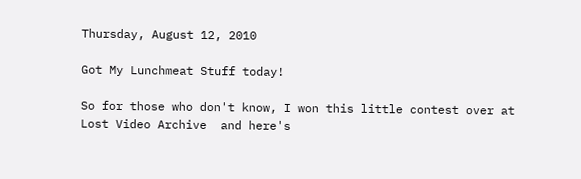Thursday, August 12, 2010

Got My Lunchmeat Stuff today!

So for those who don't know, I won this little contest over at Lost Video Archive  and here's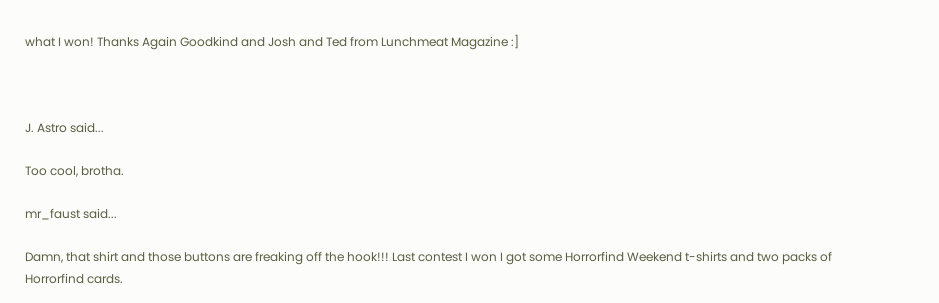what I won! Thanks Again Goodkind and Josh and Ted from Lunchmeat Magazine :]



J. Astro said...

Too cool, brotha.

mr_faust said...

Damn, that shirt and those buttons are freaking off the hook!!! Last contest I won I got some Horrorfind Weekend t-shirts and two packs of Horrorfind cards.